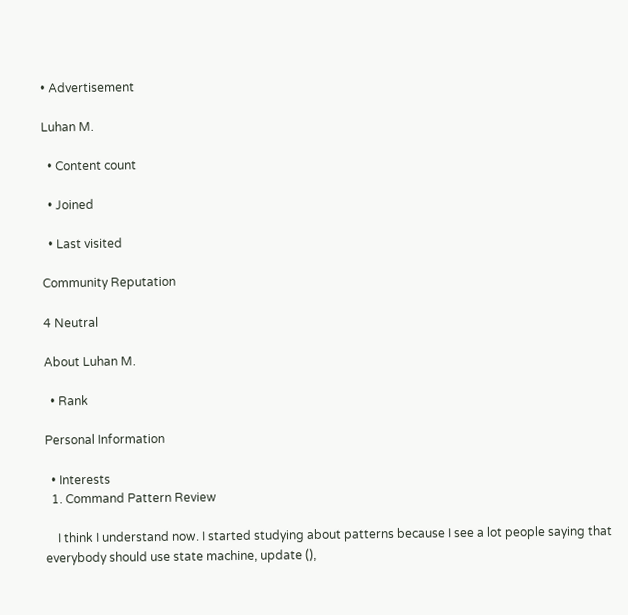• Advertisement

Luhan M.

  • Content count

  • Joined

  • Last visited

Community Reputation

4 Neutral

About Luhan M.

  • Rank

Personal Information

  • Interests
  1. Command Pattern Review

    I think I understand now. I started studying about patterns because I see a lot people saying that everybody should use state machine, update (),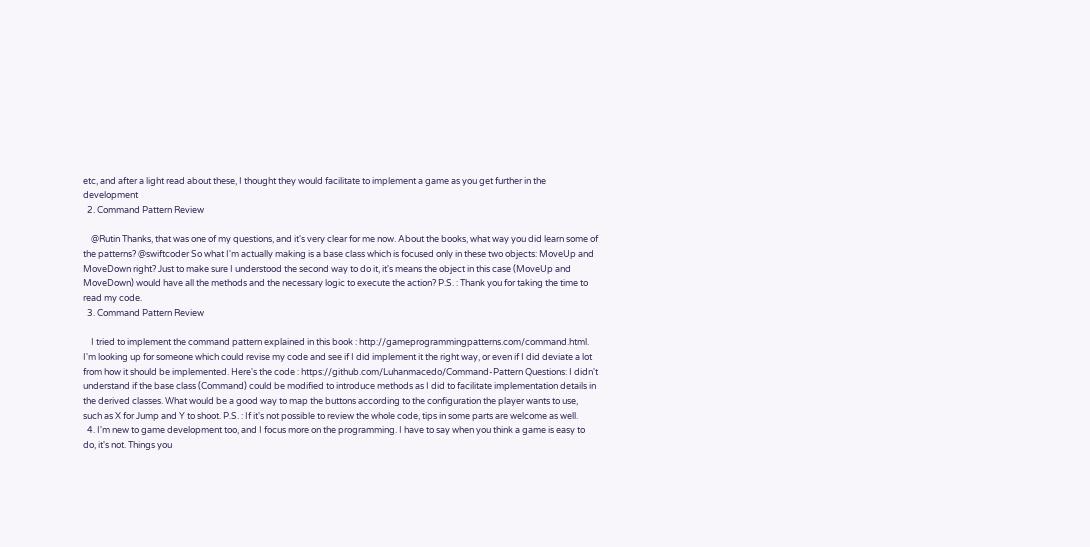etc, and after a light read about these, I thought they would facilitate to implement a game as you get further in the development
  2. Command Pattern Review

    @Rutin Thanks, that was one of my questions, and it's very clear for me now. About the books, what way you did learn some of the patterns? @swiftcoder So what I'm actually making is a base class which is focused only in these two objects: MoveUp and MoveDown right? Just to make sure I understood the second way to do it, it's means the object in this case (MoveUp and MoveDown) would have all the methods and the necessary logic to execute the action? P.S. : Thank you for taking the time to read my code.
  3. Command Pattern Review

    I tried to implement the command pattern explained in this book : http://gameprogrammingpatterns.com/command.html. I'm looking up for someone which could revise my code and see if I did implement it the right way, or even if I did deviate a lot from how it should be implemented. Here's the code : https://github.com/Luhanmacedo/Command-Pattern Questions: I didn't understand if the base class (Command) could be modified to introduce methods as I did to facilitate implementation details in the derived classes. What would be a good way to map the buttons according to the configuration the player wants to use, such as X for Jump and Y to shoot. P.S. : If it's not possible to review the whole code, tips in some parts are welcome as well.
  4. I'm new to game development too, and I focus more on the programming. I have to say when you think a game is easy to do, it's not. Things you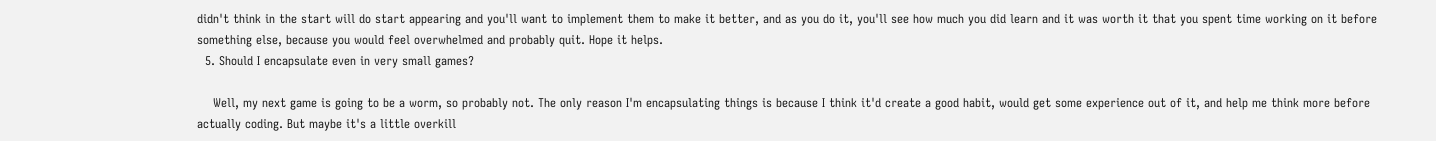didn't think in the start will do start appearing and you'll want to implement them to make it better, and as you do it, you'll see how much you did learn and it was worth it that you spent time working on it before something else, because you would feel overwhelmed and probably quit. Hope it helps.
  5. Should I encapsulate even in very small games?

    Well, my next game is going to be a worm, so probably not. The only reason I'm encapsulating things is because I think it'd create a good habit, would get some experience out of it, and help me think more before actually coding. But maybe it's a little overkill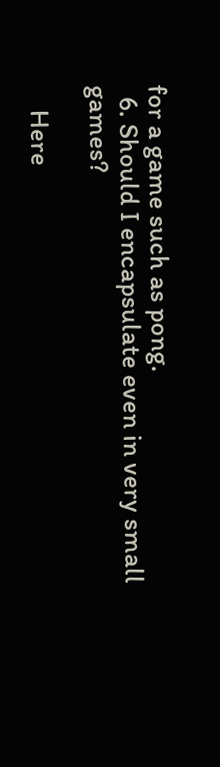for a game such as pong.
  6. Should I encapsulate even in very small games?

    Here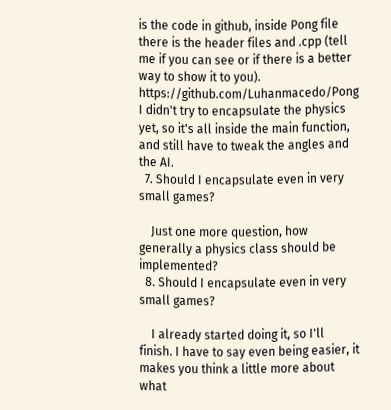is the code in github, inside Pong file there is the header files and .cpp (tell me if you can see or if there is a better way to show it to you). https://github.com/Luhanmacedo/Pong I didn't try to encapsulate the physics yet, so it's all inside the main function, and still have to tweak the angles and the AI.
  7. Should I encapsulate even in very small games?

    Just one more question, how generally a physics class should be implemented?
  8. Should I encapsulate even in very small games?

    I already started doing it, so I'll finish. I have to say even being easier, it makes you think a little more about what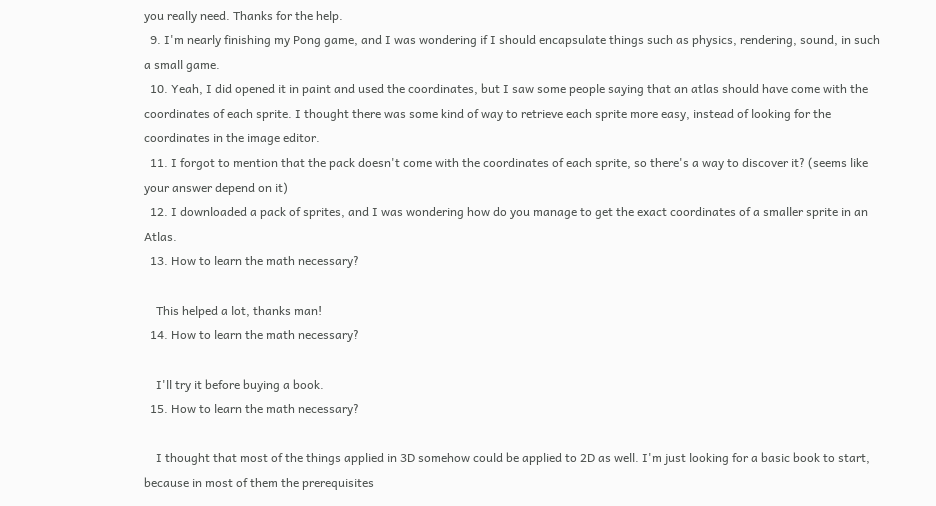you really need. Thanks for the help.
  9. I'm nearly finishing my Pong game, and I was wondering if I should encapsulate things such as physics, rendering, sound, in such a small game.
  10. Yeah, I did opened it in paint and used the coordinates, but I saw some people saying that an atlas should have come with the coordinates of each sprite. I thought there was some kind of way to retrieve each sprite more easy, instead of looking for the coordinates in the image editor.
  11. I forgot to mention that the pack doesn't come with the coordinates of each sprite, so there's a way to discover it? (seems like your answer depend on it)
  12. I downloaded a pack of sprites, and I was wondering how do you manage to get the exact coordinates of a smaller sprite in an Atlas.
  13. How to learn the math necessary?

    This helped a lot, thanks man!
  14. How to learn the math necessary?

    I'll try it before buying a book.
  15. How to learn the math necessary?

    I thought that most of the things applied in 3D somehow could be applied to 2D as well. I'm just looking for a basic book to start, because in most of them the prerequisites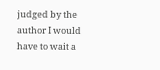judged by the author I would have to wait a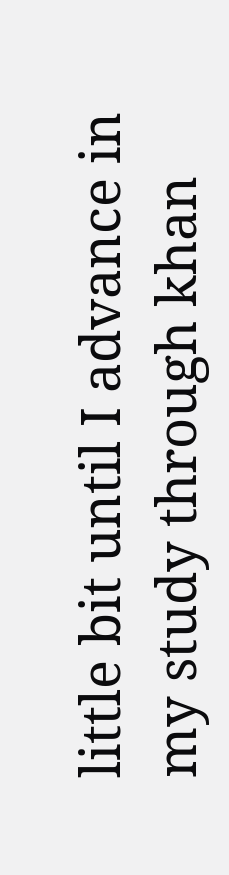little bit until I advance in my study through khan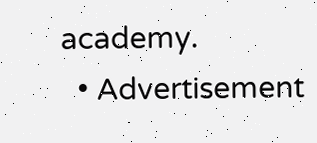academy.
  • Advertisement